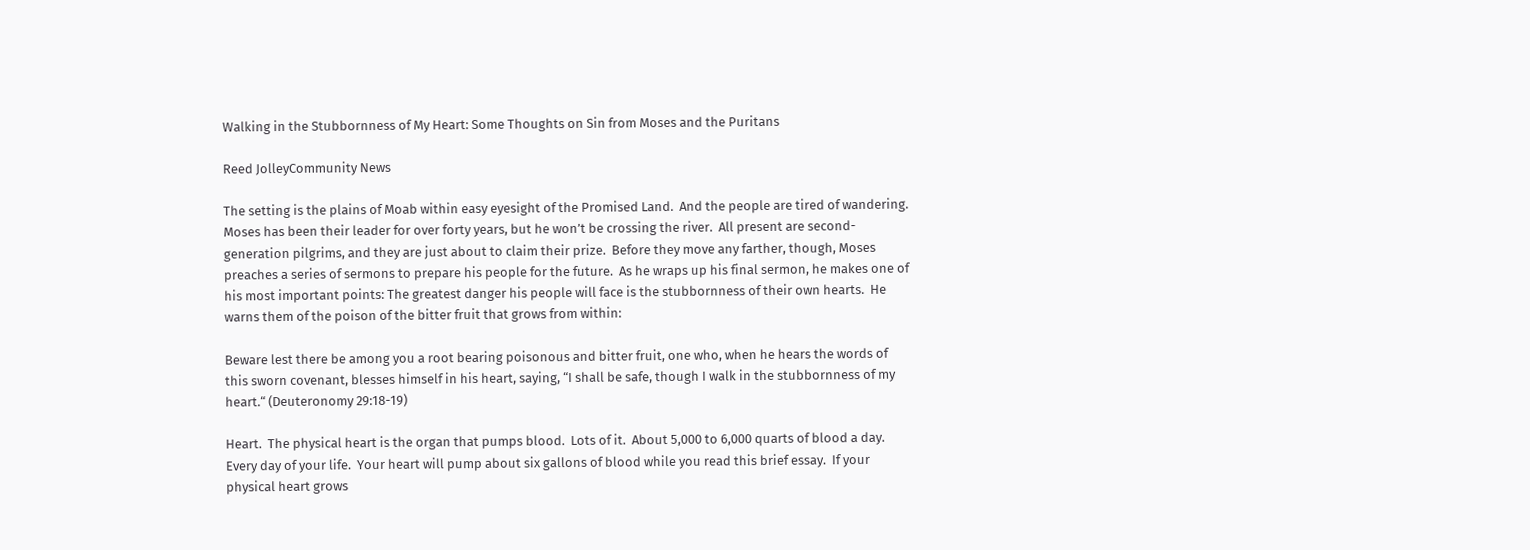Walking in the Stubbornness of My Heart: Some Thoughts on Sin from Moses and the Puritans

Reed JolleyCommunity News

The setting is the plains of Moab within easy eyesight of the Promised Land.  And the people are tired of wandering.  Moses has been their leader for over forty years, but he won’t be crossing the river.  All present are second-generation pilgrims, and they are just about to claim their prize.  Before they move any farther, though, Moses preaches a series of sermons to prepare his people for the future.  As he wraps up his final sermon, he makes one of his most important points: The greatest danger his people will face is the stubbornness of their own hearts.  He warns them of the poison of the bitter fruit that grows from within:

Beware lest there be among you a root bearing poisonous and bitter fruit, one who, when he hears the words of this sworn covenant, blesses himself in his heart, saying, “I shall be safe, though I walk in the stubbornness of my heart.“ (Deuteronomy 29:18-19)

Heart.  The physical heart is the organ that pumps blood.  Lots of it.  About 5,000 to 6,000 quarts of blood a day. Every day of your life.  Your heart will pump about six gallons of blood while you read this brief essay.  If your physical heart grows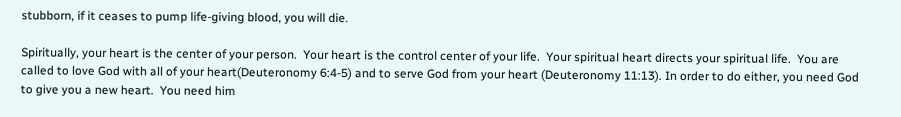stubborn, if it ceases to pump life-giving blood, you will die.

Spiritually, your heart is the center of your person.  Your heart is the control center of your life.  Your spiritual heart directs your spiritual life.  You are called to love God with all of your heart(Deuteronomy 6:4-5) and to serve God from your heart (Deuteronomy 11:13). In order to do either, you need God to give you a new heart.  You need him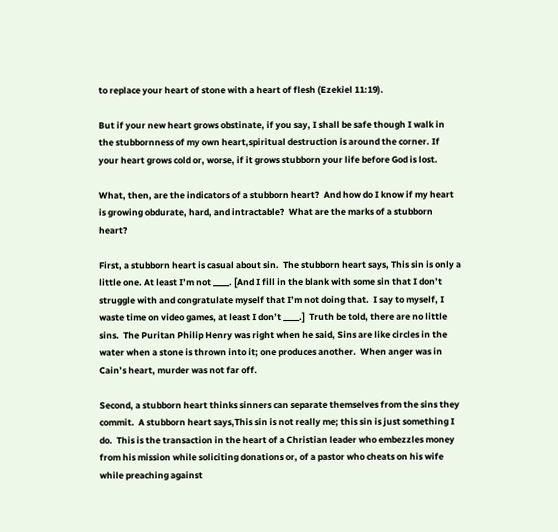to replace your heart of stone with a heart of flesh (Ezekiel 11:19).

But if your new heart grows obstinate, if you say, I shall be safe though I walk in the stubbornness of my own heart,spiritual destruction is around the corner. If your heart grows cold or, worse, if it grows stubborn your life before God is lost.

What, then, are the indicators of a stubborn heart?  And how do I know if my heart is growing obdurate, hard, and intractable?  What are the marks of a stubborn heart?

First, a stubborn heart is casual about sin.  The stubborn heart says, This sin is only a little one. At least I’m not ____. [And I fill in the blank with some sin that I don’t struggle with and congratulate myself that I’m not doing that.  I say to myself, I waste time on video games, at least I don’t ____.]  Truth be told, there are no little sins.  The Puritan Philip Henry was right when he said, Sins are like circles in the water when a stone is thrown into it; one produces another.  When anger was in Cain’s heart, murder was not far off.

Second, a stubborn heart thinks sinners can separate themselves from the sins they commit.  A stubborn heart says,This sin is not really me; this sin is just something I do.  This is the transaction in the heart of a Christian leader who embezzles money from his mission while soliciting donations or, of a pastor who cheats on his wife while preaching against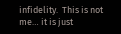infidelity.  This is not me… it is just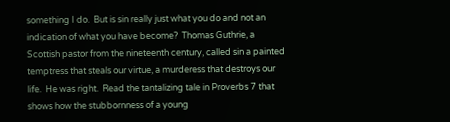something I do.  But is sin really just what you do and not an indication of what you have become?  Thomas Guthrie, a Scottish pastor from the nineteenth century, called sin a painted temptress that steals our virtue, a murderess that destroys our life.  He was right.  Read the tantalizing tale in Proverbs 7 that shows how the stubbornness of a young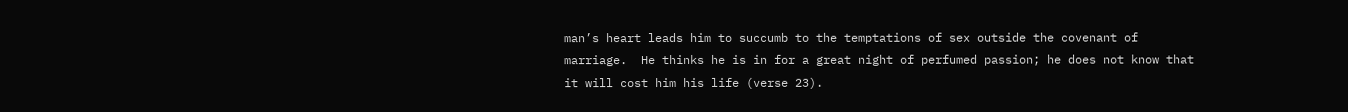man’s heart leads him to succumb to the temptations of sex outside the covenant of marriage.  He thinks he is in for a great night of perfumed passion; he does not know that it will cost him his life (verse 23).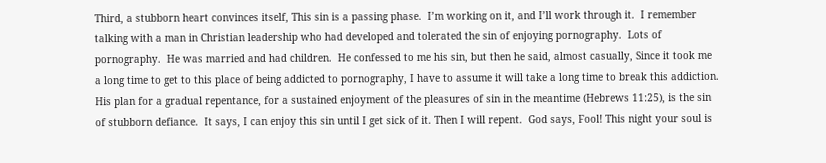Third, a stubborn heart convinces itself, This sin is a passing phase.  I’m working on it, and I’ll work through it.  I remember talking with a man in Christian leadership who had developed and tolerated the sin of enjoying pornography.  Lots of pornography.  He was married and had children.  He confessed to me his sin, but then he said, almost casually, Since it took me a long time to get to this place of being addicted to pornography, I have to assume it will take a long time to break this addiction.  His plan for a gradual repentance, for a sustained enjoyment of the pleasures of sin in the meantime (Hebrews 11:25), is the sin of stubborn defiance.  It says, I can enjoy this sin until I get sick of it. Then I will repent.  God says, Fool! This night your soul is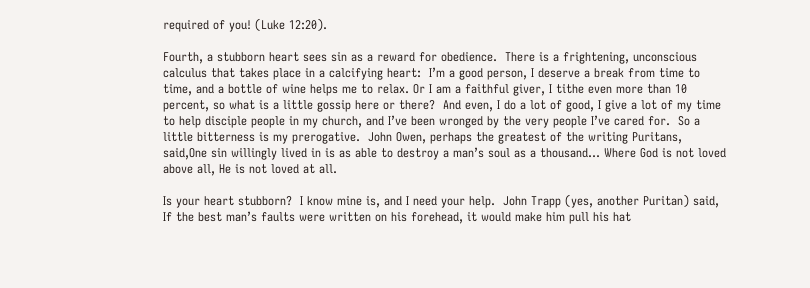required of you! (Luke 12:20).

Fourth, a stubborn heart sees sin as a reward for obedience.  There is a frightening, unconscious calculus that takes place in a calcifying heart:  I’m a good person, I deserve a break from time to time, and a bottle of wine helps me to relax. Or I am a faithful giver, I tithe even more than 10 percent, so what is a little gossip here or there?  And even, I do a lot of good, I give a lot of my time to help disciple people in my church, and I’ve been wronged by the very people I’ve cared for.  So a little bitterness is my prerogative.  John Owen, perhaps the greatest of the writing Puritans, said,One sin willingly lived in is as able to destroy a man’s soul as a thousand… Where God is not loved above all, He is not loved at all.

Is your heart stubborn?  I know mine is, and I need your help.  John Trapp (yes, another Puritan) said, If the best man’s faults were written on his forehead, it would make him pull his hat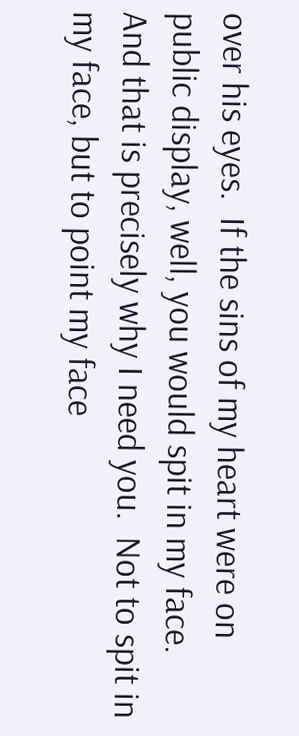over his eyes.  If the sins of my heart were on public display, well, you would spit in my face.  And that is precisely why I need you.  Not to spit in my face, but to point my face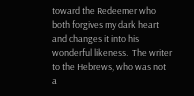toward the Redeemer who both forgives my dark heart and changes it into his wonderful likeness.  The writer to the Hebrews, who was not a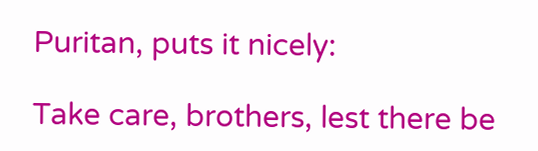Puritan, puts it nicely:

Take care, brothers, lest there be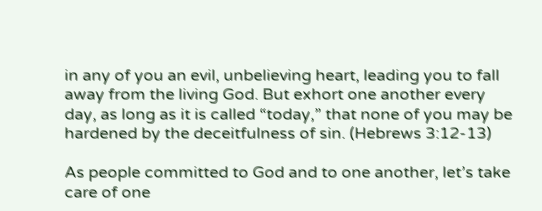in any of you an evil, unbelieving heart, leading you to fall away from the living God. But exhort one another every day, as long as it is called “today,” that none of you may be hardened by the deceitfulness of sin. (Hebrews 3:12-13)

As people committed to God and to one another, let’s take care of one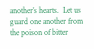another’s hearts.  Let us guard one another from the poison of bitter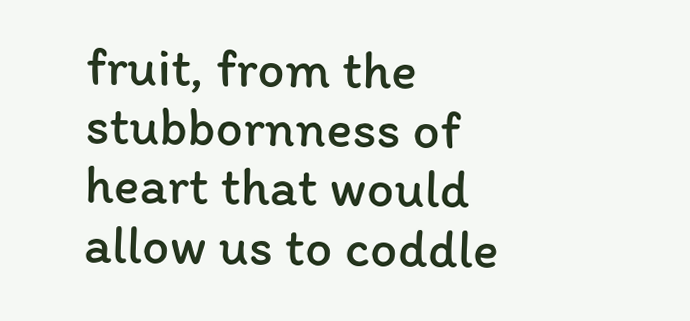fruit, from the stubbornness of heart that would allow us to coddle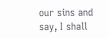our sins and say, I shall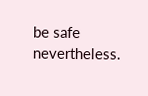be safe nevertheless.